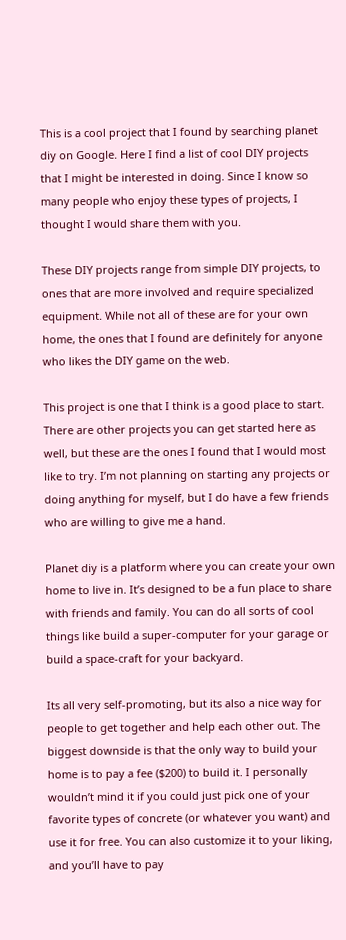This is a cool project that I found by searching planet diy on Google. Here I find a list of cool DIY projects that I might be interested in doing. Since I know so many people who enjoy these types of projects, I thought I would share them with you.

These DIY projects range from simple DIY projects, to ones that are more involved and require specialized equipment. While not all of these are for your own home, the ones that I found are definitely for anyone who likes the DIY game on the web.

This project is one that I think is a good place to start. There are other projects you can get started here as well, but these are the ones I found that I would most like to try. I’m not planning on starting any projects or doing anything for myself, but I do have a few friends who are willing to give me a hand.

Planet diy is a platform where you can create your own home to live in. It’s designed to be a fun place to share with friends and family. You can do all sorts of cool things like build a super-computer for your garage or build a space-craft for your backyard.

Its all very self-promoting, but its also a nice way for people to get together and help each other out. The biggest downside is that the only way to build your home is to pay a fee ($200) to build it. I personally wouldn’t mind it if you could just pick one of your favorite types of concrete (or whatever you want) and use it for free. You can also customize it to your liking, and you’ll have to pay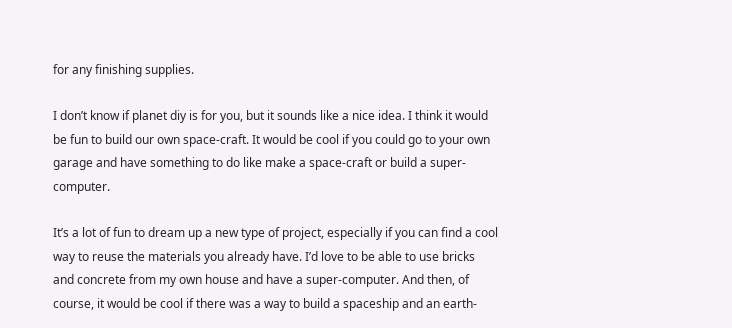for any finishing supplies.

I don’t know if planet diy is for you, but it sounds like a nice idea. I think it would be fun to build our own space-craft. It would be cool if you could go to your own garage and have something to do like make a space-craft or build a super-computer.

It’s a lot of fun to dream up a new type of project, especially if you can find a cool way to reuse the materials you already have. I’d love to be able to use bricks and concrete from my own house and have a super-computer. And then, of course, it would be cool if there was a way to build a spaceship and an earth-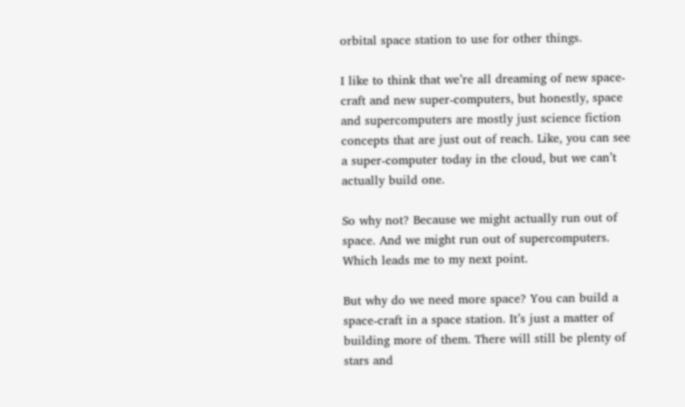orbital space station to use for other things.

I like to think that we’re all dreaming of new space-craft and new super-computers, but honestly, space and supercomputers are mostly just science fiction concepts that are just out of reach. Like, you can see a super-computer today in the cloud, but we can’t actually build one.

So why not? Because we might actually run out of space. And we might run out of supercomputers. Which leads me to my next point.

But why do we need more space? You can build a space-craft in a space station. It’s just a matter of building more of them. There will still be plenty of stars and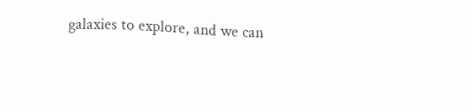galaxies to explore, and we can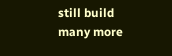still build many more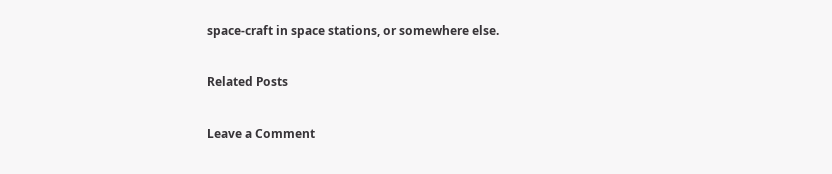space-craft in space stations, or somewhere else.

Related Posts

Leave a Comment